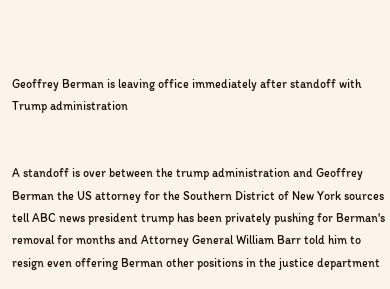Geoffrey Berman is leaving office immediately after standoff with Trump administration


A standoff is over between the trump administration and Geoffrey Berman the US attorney for the Southern District of New York sources tell ABC news president trump has been privately pushing for Berman's removal for months and Attorney General William Barr told him to resign even offering Berman other positions in the justice department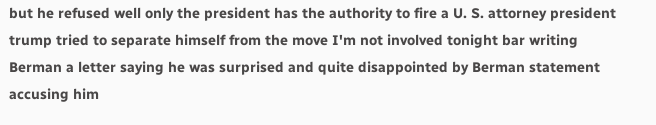but he refused well only the president has the authority to fire a U. S. attorney president trump tried to separate himself from the move I'm not involved tonight bar writing Berman a letter saying he was surprised and quite disappointed by Berman statement accusing him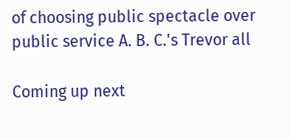of choosing public spectacle over public service A. B. C.'s Trevor all

Coming up next